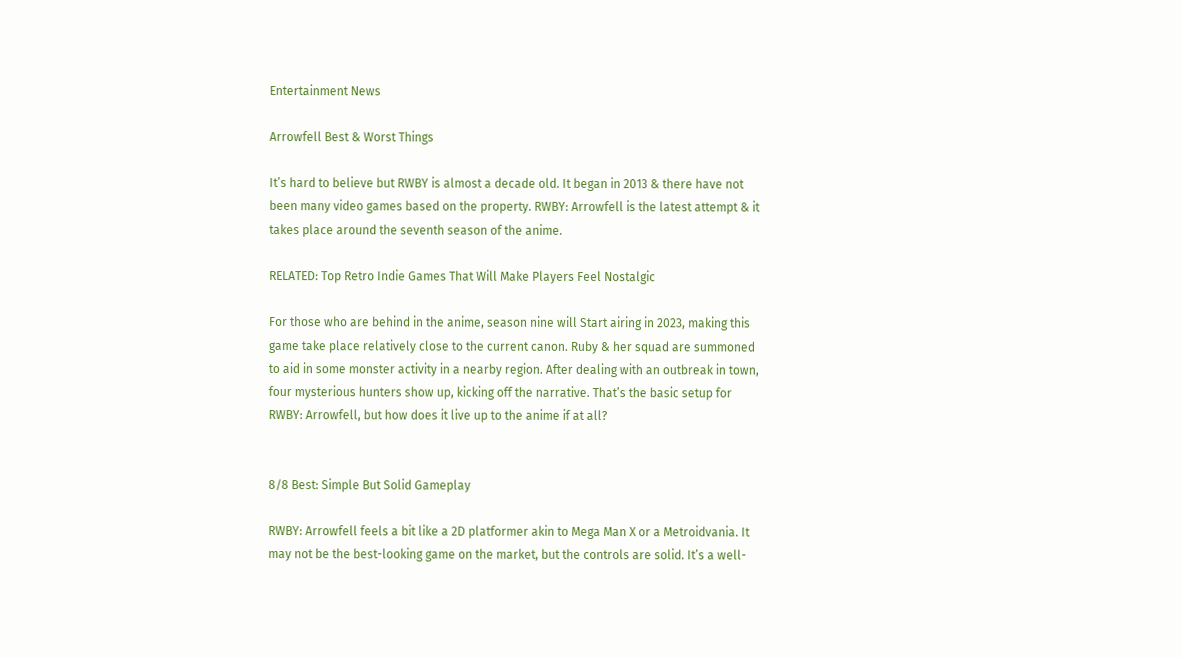Entertainment News

Arrowfell Best & Worst Things

It’s hard to believe but RWBY is almost a decade old. It began in 2013 & there have not been many video games based on the property. RWBY: Arrowfell is the latest attempt & it takes place around the seventh season of the anime.

RELATED: Top Retro Indie Games That Will Make Players Feel Nostalgic

For those who are behind in the anime, season nine will Start airing in 2023, making this game take place relatively close to the current canon. Ruby & her squad are summoned to aid in some monster activity in a nearby region. After dealing with an outbreak in town, four mysterious hunters show up, kicking off the narrative. That’s the basic setup for RWBY: Arrowfell, but how does it live up to the anime if at all?


8/8 Best: Simple But Solid Gameplay

RWBY: Arrowfell feels a bit like a 2D platformer akin to Mega Man X or a Metroidvania. It may not be the best-looking game on the market, but the controls are solid. It’s a well-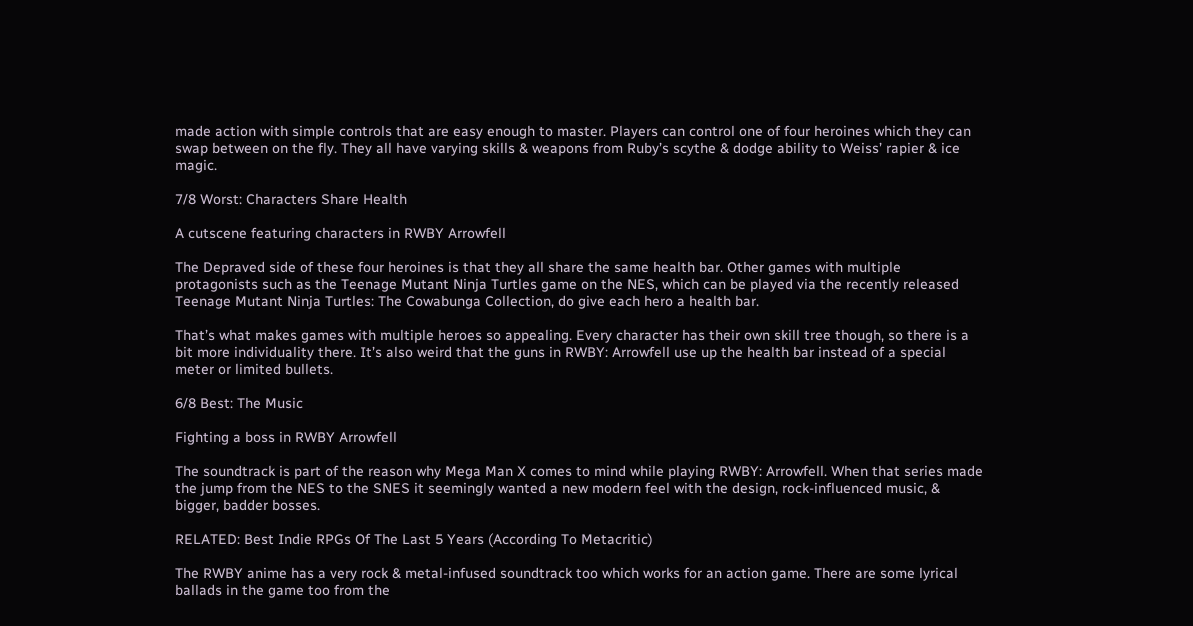made action with simple controls that are easy enough to master. Players can control one of four heroines which they can swap between on the fly. They all have varying skills & weapons from Ruby’s scythe & dodge ability to Weiss’ rapier & ice magic.

7/8 Worst: Characters Share Health

A cutscene featuring characters in RWBY Arrowfell

The Depraved side of these four heroines is that they all share the same health bar. Other games with multiple protagonists such as the Teenage Mutant Ninja Turtles game on the NES, which can be played via the recently released Teenage Mutant Ninja Turtles: The Cowabunga Collection, do give each hero a health bar.

That’s what makes games with multiple heroes so appealing. Every character has their own skill tree though, so there is a bit more individuality there. It’s also weird that the guns in RWBY: Arrowfell use up the health bar instead of a special meter or limited bullets.

6/8 Best: The Music

Fighting a boss in RWBY Arrowfell

The soundtrack is part of the reason why Mega Man X comes to mind while playing RWBY: Arrowfell. When that series made the jump from the NES to the SNES it seemingly wanted a new modern feel with the design, rock-influenced music, & bigger, badder bosses.

RELATED: Best Indie RPGs Of The Last 5 Years (According To Metacritic)

The RWBY anime has a very rock & metal-infused soundtrack too which works for an action game. There are some lyrical ballads in the game too from the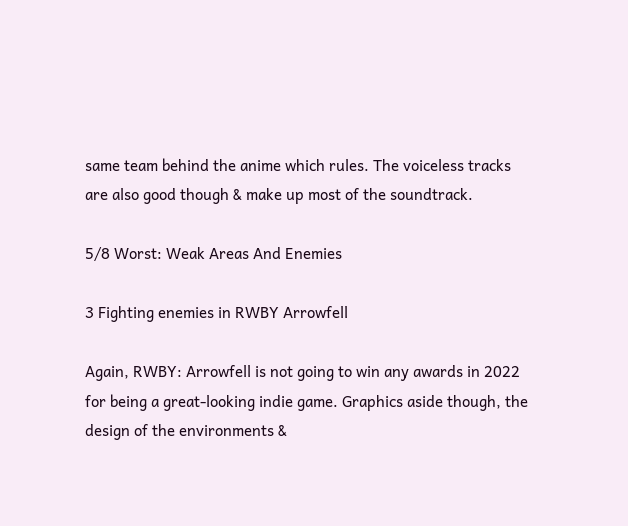same team behind the anime which rules. The voiceless tracks are also good though & make up most of the soundtrack.

5/8 Worst: Weak Areas And Enemies

3 Fighting enemies in RWBY Arrowfell

Again, RWBY: Arrowfell is not going to win any awards in 2022 for being a great-looking indie game. Graphics aside though, the design of the environments &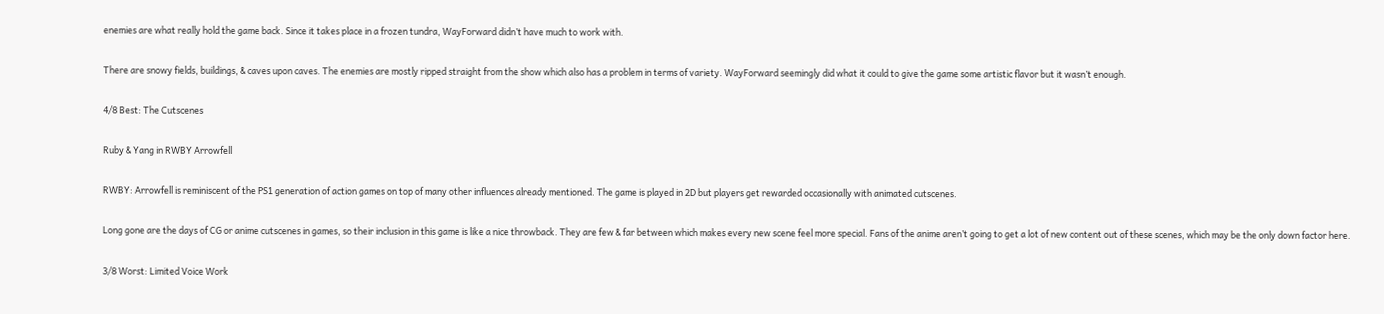enemies are what really hold the game back. Since it takes place in a frozen tundra, WayForward didn’t have much to work with.

There are snowy fields, buildings, & caves upon caves. The enemies are mostly ripped straight from the show which also has a problem in terms of variety. WayForward seemingly did what it could to give the game some artistic flavor but it wasn’t enough.

4/8 Best: The Cutscenes

Ruby & Yang in RWBY Arrowfell

RWBY: Arrowfell is reminiscent of the PS1 generation of action games on top of many other influences already mentioned. The game is played in 2D but players get rewarded occasionally with animated cutscenes.

Long gone are the days of CG or anime cutscenes in games, so their inclusion in this game is like a nice throwback. They are few & far between which makes every new scene feel more special. Fans of the anime aren’t going to get a lot of new content out of these scenes, which may be the only down factor here.

3/8 Worst: Limited Voice Work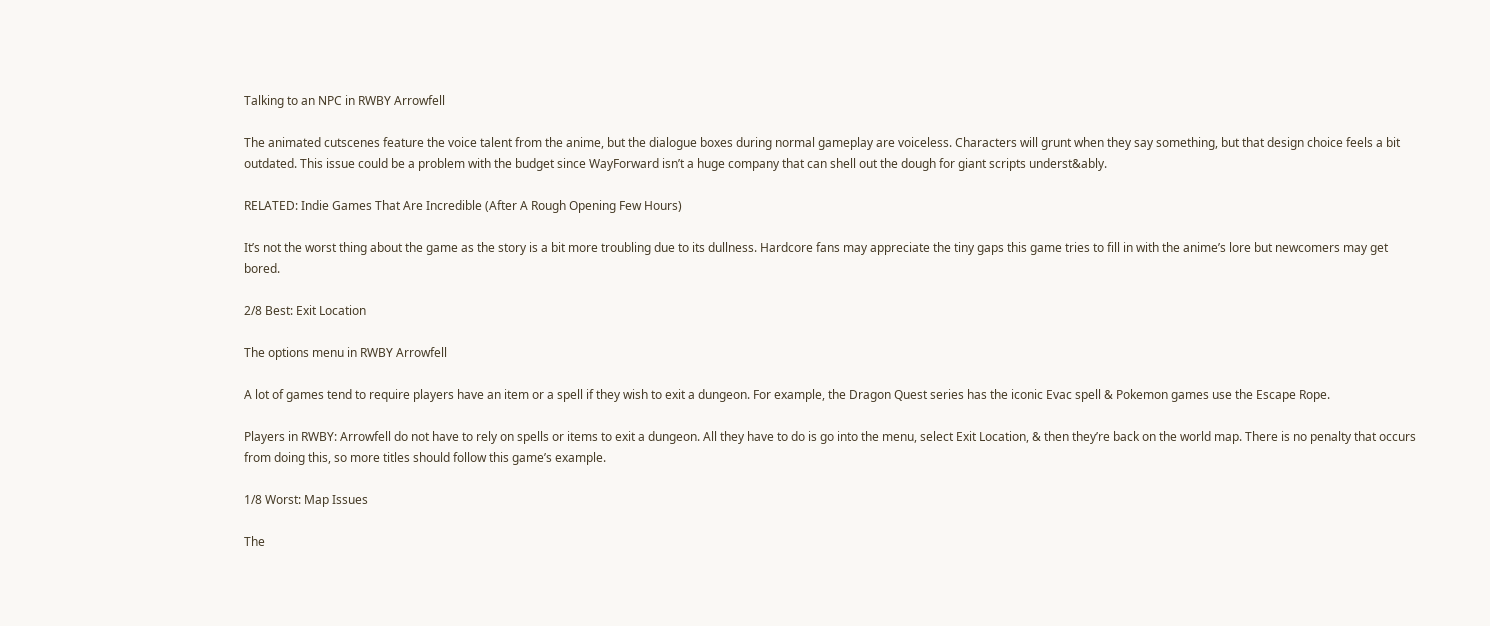Talking to an NPC in RWBY Arrowfell

The animated cutscenes feature the voice talent from the anime, but the dialogue boxes during normal gameplay are voiceless. Characters will grunt when they say something, but that design choice feels a bit outdated. This issue could be a problem with the budget since WayForward isn’t a huge company that can shell out the dough for giant scripts underst&ably.

RELATED: Indie Games That Are Incredible (After A Rough Opening Few Hours)

It’s not the worst thing about the game as the story is a bit more troubling due to its dullness. Hardcore fans may appreciate the tiny gaps this game tries to fill in with the anime’s lore but newcomers may get bored.

2/8 Best: Exit Location

The options menu in RWBY Arrowfell

A lot of games tend to require players have an item or a spell if they wish to exit a dungeon. For example, the Dragon Quest series has the iconic Evac spell & Pokemon games use the Escape Rope.

Players in RWBY: Arrowfell do not have to rely on spells or items to exit a dungeon. All they have to do is go into the menu, select Exit Location, & then they’re back on the world map. There is no penalty that occurs from doing this, so more titles should follow this game’s example.

1/8 Worst: Map Issues

The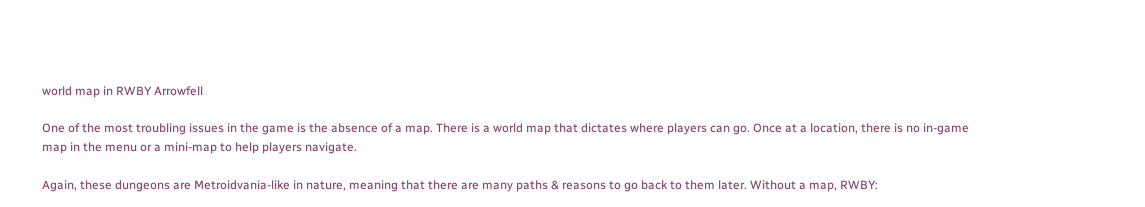world map in RWBY Arrowfell

One of the most troubling issues in the game is the absence of a map. There is a world map that dictates where players can go. Once at a location, there is no in-game map in the menu or a mini-map to help players navigate.

Again, these dungeons are Metroidvania-like in nature, meaning that there are many paths & reasons to go back to them later. Without a map, RWBY: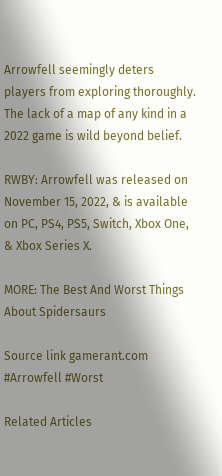Arrowfell seemingly deters players from exploring thoroughly. The lack of a map of any kind in a 2022 game is wild beyond belief.

RWBY: Arrowfell was released on November 15, 2022, & is available on PC, PS4, PS5, Switch, Xbox One, & Xbox Series X.

MORE: The Best And Worst Things About Spidersaurs

Source link gamerant.com
#Arrowfell #Worst

Related Articles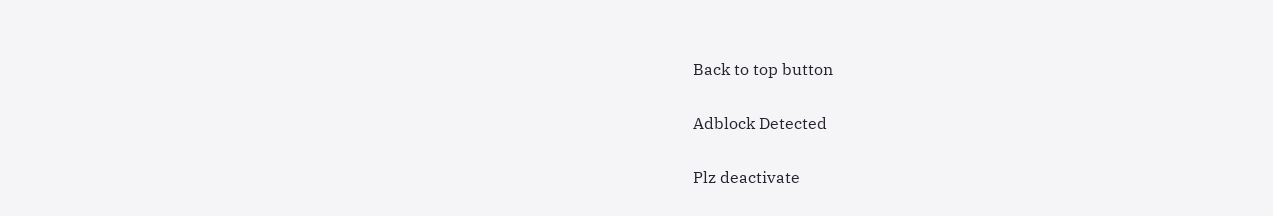Back to top button

Adblock Detected

Plz deactivate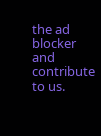the ad blocker and contribute to us.